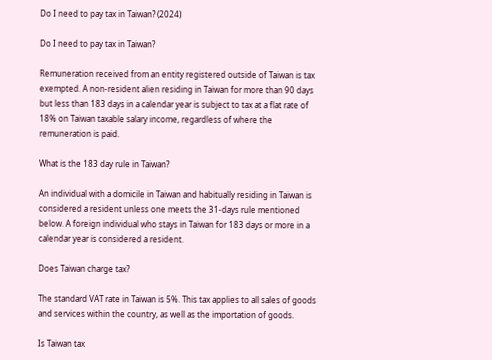Do I need to pay tax in Taiwan? (2024)

Do I need to pay tax in Taiwan?

Remuneration received from an entity registered outside of Taiwan is tax exempted. A non-resident alien residing in Taiwan for more than 90 days but less than 183 days in a calendar year is subject to tax at a flat rate of 18% on Taiwan taxable salary income, regardless of where the remuneration is paid.

What is the 183 day rule in Taiwan?

An individual with a domicile in Taiwan and habitually residing in Taiwan is considered a resident unless one meets the 31-days rule mentioned below. A foreign individual who stays in Taiwan for 183 days or more in a calendar year is considered a resident.

Does Taiwan charge tax?

The standard VAT rate in Taiwan is 5%. This tax applies to all sales of goods and services within the country, as well as the importation of goods.

Is Taiwan tax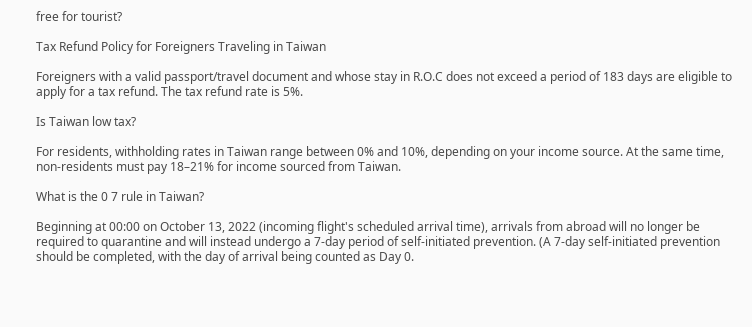free for tourist?

Tax Refund Policy for Foreigners Traveling in Taiwan

Foreigners with a valid passport/travel document and whose stay in R.O.C does not exceed a period of 183 days are eligible to apply for a tax refund. The tax refund rate is 5%.

Is Taiwan low tax?

For residents, withholding rates in Taiwan range between 0% and 10%, depending on your income source. At the same time, non-residents must pay 18–21% for income sourced from Taiwan.

What is the 0 7 rule in Taiwan?

Beginning at 00:00 on October 13, 2022 (incoming flight's scheduled arrival time), arrivals from abroad will no longer be required to quarantine and will instead undergo a 7-day period of self-initiated prevention. (A 7-day self-initiated prevention should be completed, with the day of arrival being counted as Day 0.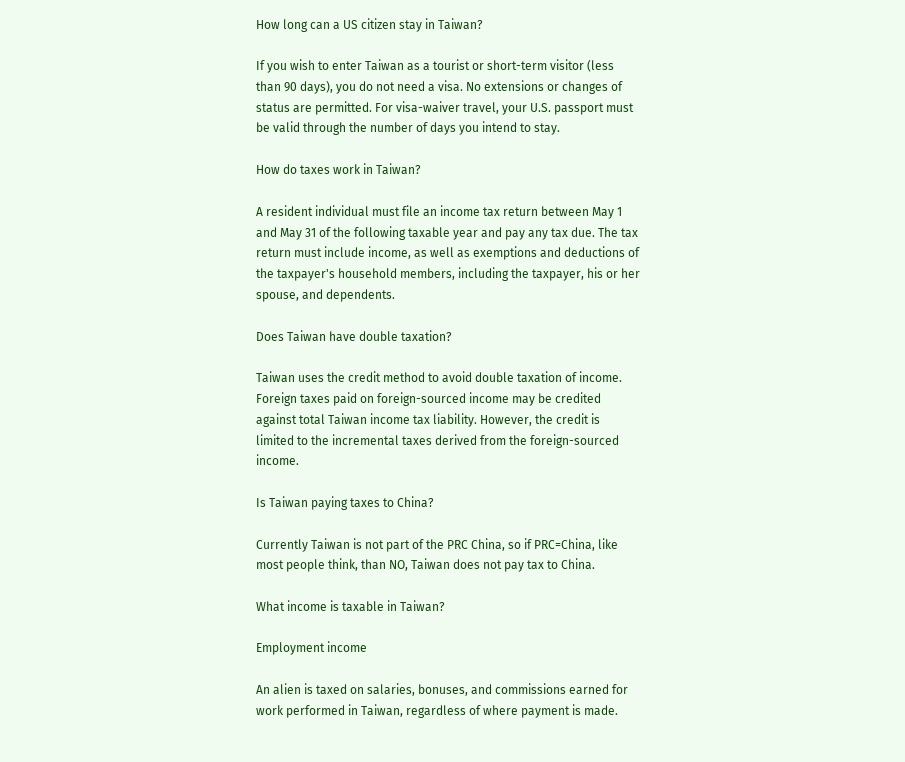How long can a US citizen stay in Taiwan?

If you wish to enter Taiwan as a tourist or short-term visitor (less than 90 days), you do not need a visa. No extensions or changes of status are permitted. For visa-waiver travel, your U.S. passport must be valid through the number of days you intend to stay.

How do taxes work in Taiwan?

A resident individual must file an income tax return between May 1 and May 31 of the following taxable year and pay any tax due. The tax return must include income, as well as exemptions and deductions of the taxpayer's household members, including the taxpayer, his or her spouse, and dependents.

Does Taiwan have double taxation?

Taiwan uses the credit method to avoid double taxation of income. Foreign taxes paid on foreign-sourced income may be credited against total Taiwan income tax liability. However, the credit is limited to the incremental taxes derived from the foreign-sourced income.

Is Taiwan paying taxes to China?

Currently Taiwan is not part of the PRC China, so if PRC=China, like most people think, than NO, Taiwan does not pay tax to China.

What income is taxable in Taiwan?

Employment income

An alien is taxed on salaries, bonuses, and commissions earned for work performed in Taiwan, regardless of where payment is made.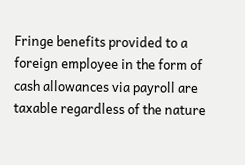Fringe benefits provided to a foreign employee in the form of cash allowances via payroll are taxable regardless of the nature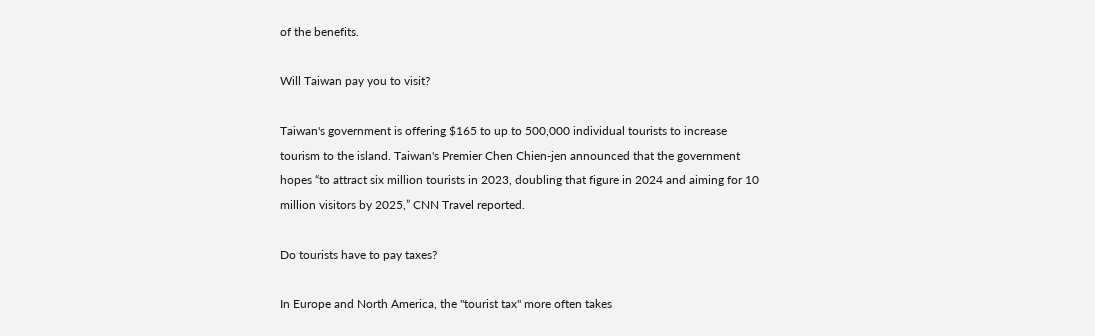of the benefits.

Will Taiwan pay you to visit?

Taiwan's government is offering $165 to up to 500,000 individual tourists to increase tourism to the island. Taiwan's Premier Chen Chien-jen announced that the government hopes “to attract six million tourists in 2023, doubling that figure in 2024 and aiming for 10 million visitors by 2025,” CNN Travel reported.

Do tourists have to pay taxes?

In Europe and North America, the "tourist tax" more often takes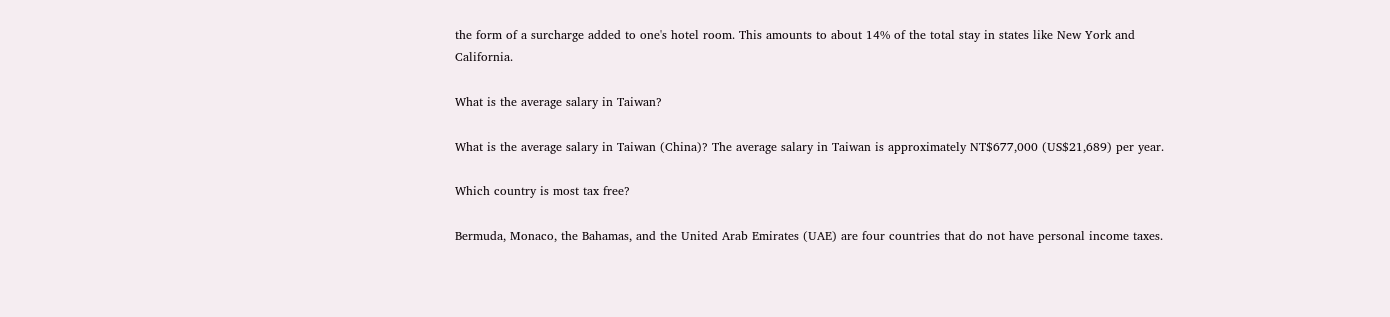the form of a surcharge added to one's hotel room. This amounts to about 14% of the total stay in states like New York and California.

What is the average salary in Taiwan?

What is the average salary in Taiwan (China)? The average salary in Taiwan is approximately NT$677,000 (US$21,689) per year.

Which country is most tax free?

Bermuda, Monaco, the Bahamas, and the United Arab Emirates (UAE) are four countries that do not have personal income taxes.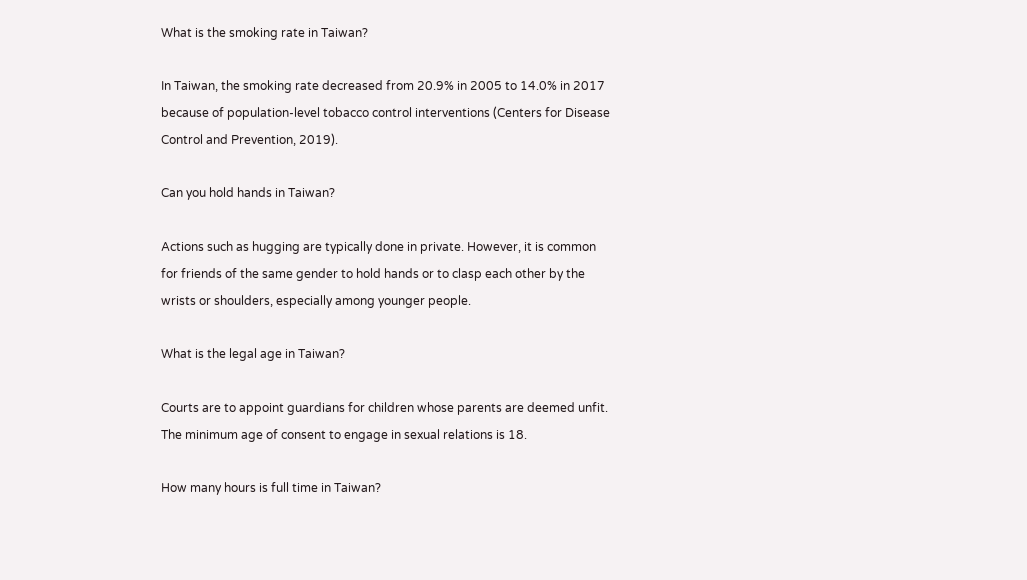What is the smoking rate in Taiwan?

In Taiwan, the smoking rate decreased from 20.9% in 2005 to 14.0% in 2017 because of population-level tobacco control interventions (Centers for Disease Control and Prevention, 2019).

Can you hold hands in Taiwan?

Actions such as hugging are typically done in private. However, it is common for friends of the same gender to hold hands or to clasp each other by the wrists or shoulders, especially among younger people.

What is the legal age in Taiwan?

Courts are to appoint guardians for children whose parents are deemed unfit. The minimum age of consent to engage in sexual relations is 18.

How many hours is full time in Taiwan?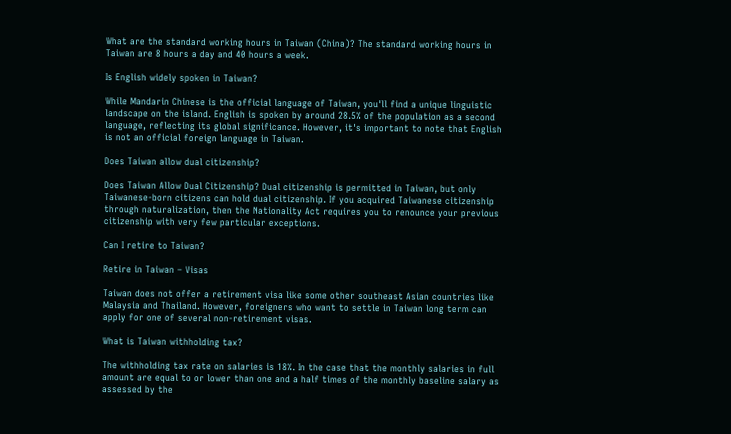What are the standard working hours in Taiwan (China)? The standard working hours in Taiwan are 8 hours a day and 40 hours a week.

Is English widely spoken in Taiwan?

While Mandarin Chinese is the official language of Taiwan, you'll find a unique linguistic landscape on the island. English is spoken by around 28.5% of the population as a second language, reflecting its global significance. However, it's important to note that English is not an official foreign language in Taiwan.

Does Taiwan allow dual citizenship?

Does Taiwan Allow Dual Citizenship? Dual citizenship is permitted in Taiwan, but only Taiwanese-born citizens can hold dual citizenship. If you acquired Taiwanese citizenship through naturalization, then the Nationality Act requires you to renounce your previous citizenship with very few particular exceptions.

Can I retire to Taiwan?

Retire in Taiwan – Visas

Taiwan does not offer a retirement visa like some other southeast Asian countries like Malaysia and Thailand. However, foreigners who want to settle in Taiwan long term can apply for one of several non-retirement visas.

What is Taiwan withholding tax?

The withholding tax rate on salaries is 18%. In the case that the monthly salaries in full amount are equal to or lower than one and a half times of the monthly baseline salary as assessed by the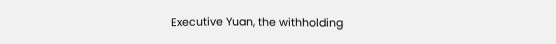Executive Yuan, the withholding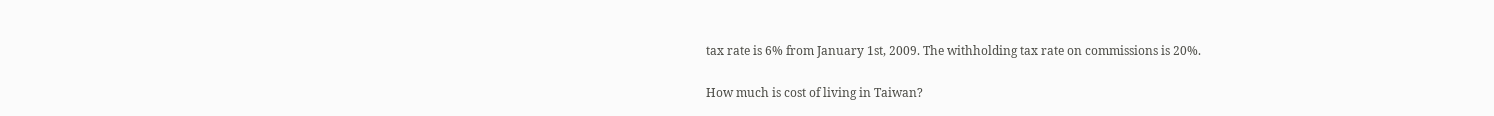tax rate is 6% from January 1st, 2009. The withholding tax rate on commissions is 20%.

How much is cost of living in Taiwan?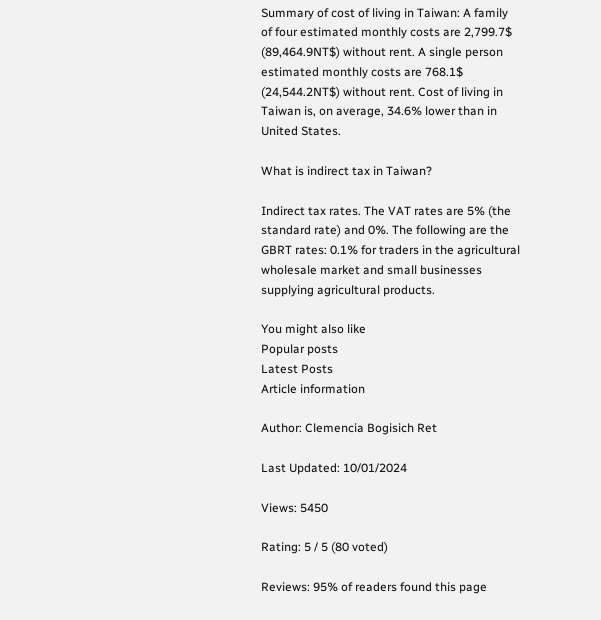Summary of cost of living in Taiwan: A family of four estimated monthly costs are 2,799.7$ (89,464.9NT$) without rent. A single person estimated monthly costs are 768.1$ (24,544.2NT$) without rent. Cost of living in Taiwan is, on average, 34.6% lower than in United States.

What is indirect tax in Taiwan?

Indirect tax rates. The VAT rates are 5% (the standard rate) and 0%. The following are the GBRT rates: 0.1% for traders in the agricultural wholesale market and small businesses supplying agricultural products.

You might also like
Popular posts
Latest Posts
Article information

Author: Clemencia Bogisich Ret

Last Updated: 10/01/2024

Views: 5450

Rating: 5 / 5 (80 voted)

Reviews: 95% of readers found this page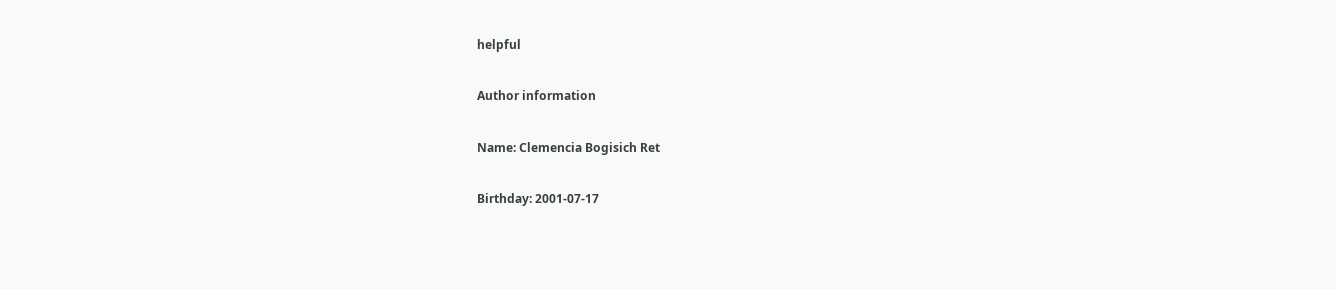helpful

Author information

Name: Clemencia Bogisich Ret

Birthday: 2001-07-17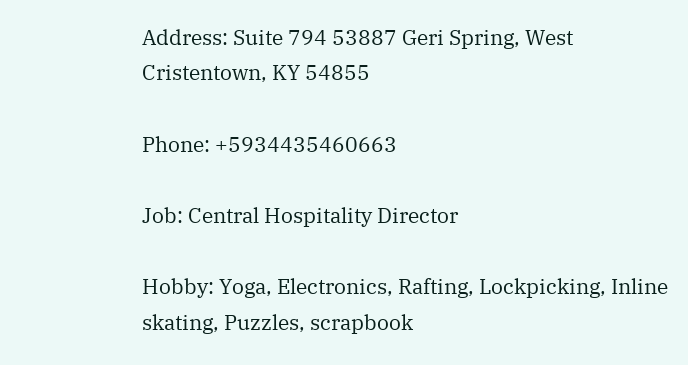Address: Suite 794 53887 Geri Spring, West Cristentown, KY 54855

Phone: +5934435460663

Job: Central Hospitality Director

Hobby: Yoga, Electronics, Rafting, Lockpicking, Inline skating, Puzzles, scrapbook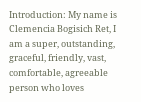Introduction: My name is Clemencia Bogisich Ret, I am a super, outstanding, graceful, friendly, vast, comfortable, agreeable person who loves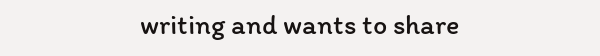writing and wants to share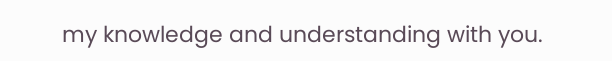my knowledge and understanding with you.